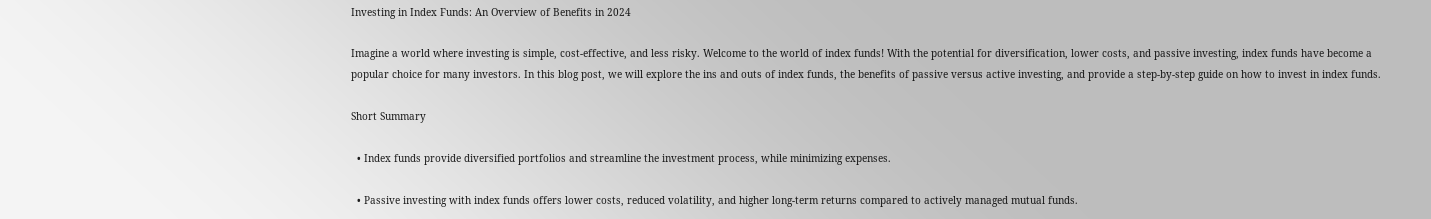Investing in Index Funds: An Overview of Benefits in 2024

Imagine a world where investing is simple, cost-effective, and less risky. Welcome to the world of index funds! With the potential for diversification, lower costs, and passive investing, index funds have become a popular choice for many investors. In this blog post, we will explore the ins and outs of index funds, the benefits of passive versus active investing, and provide a step-by-step guide on how to invest in index funds.

Short Summary

  • Index funds provide diversified portfolios and streamline the investment process, while minimizing expenses.

  • Passive investing with index funds offers lower costs, reduced volatility, and higher long-term returns compared to actively managed mutual funds.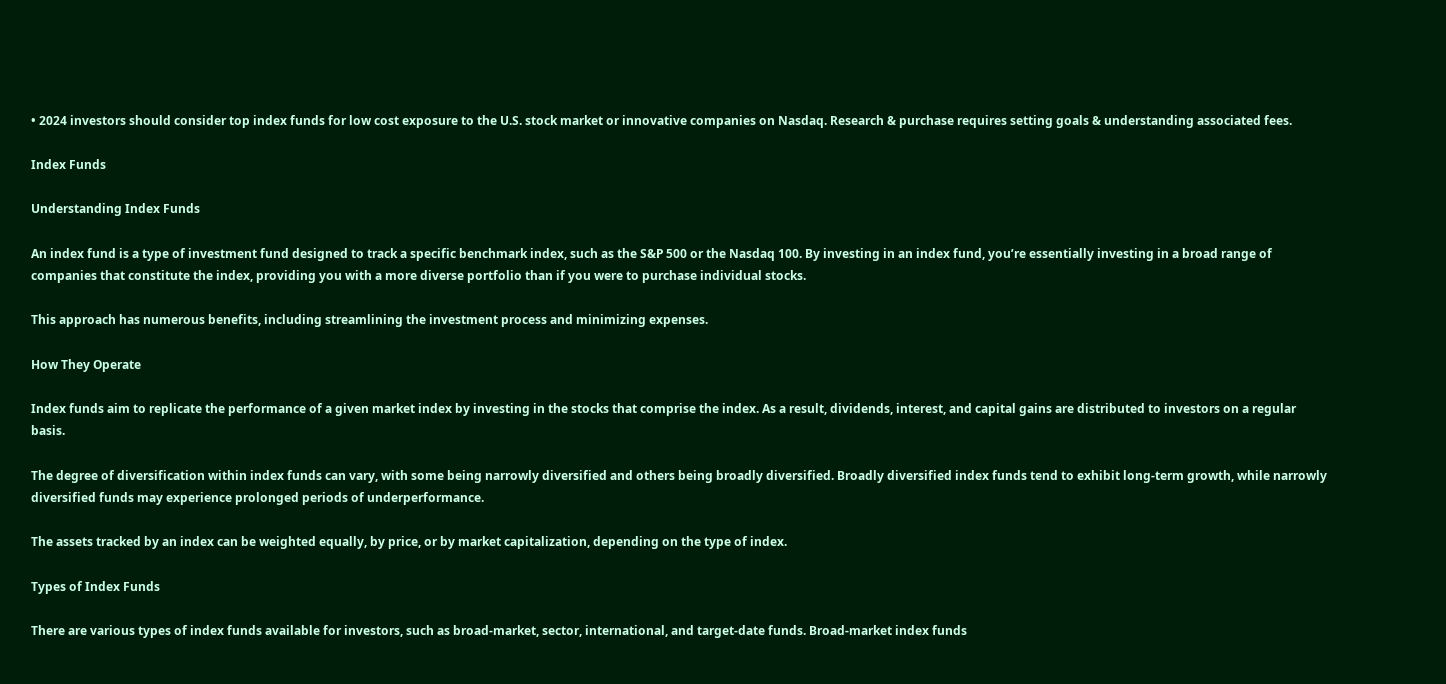• 2024 investors should consider top index funds for low cost exposure to the U.S. stock market or innovative companies on Nasdaq. Research & purchase requires setting goals & understanding associated fees.

Index Funds

Understanding Index Funds

An index fund is a type of investment fund designed to track a specific benchmark index, such as the S&P 500 or the Nasdaq 100. By investing in an index fund, you’re essentially investing in a broad range of companies that constitute the index, providing you with a more diverse portfolio than if you were to purchase individual stocks.

This approach has numerous benefits, including streamlining the investment process and minimizing expenses.

How They Operate

Index funds aim to replicate the performance of a given market index by investing in the stocks that comprise the index. As a result, dividends, interest, and capital gains are distributed to investors on a regular basis.

The degree of diversification within index funds can vary, with some being narrowly diversified and others being broadly diversified. Broadly diversified index funds tend to exhibit long-term growth, while narrowly diversified funds may experience prolonged periods of underperformance.

The assets tracked by an index can be weighted equally, by price, or by market capitalization, depending on the type of index.

Types of Index Funds

There are various types of index funds available for investors, such as broad-market, sector, international, and target-date funds. Broad-market index funds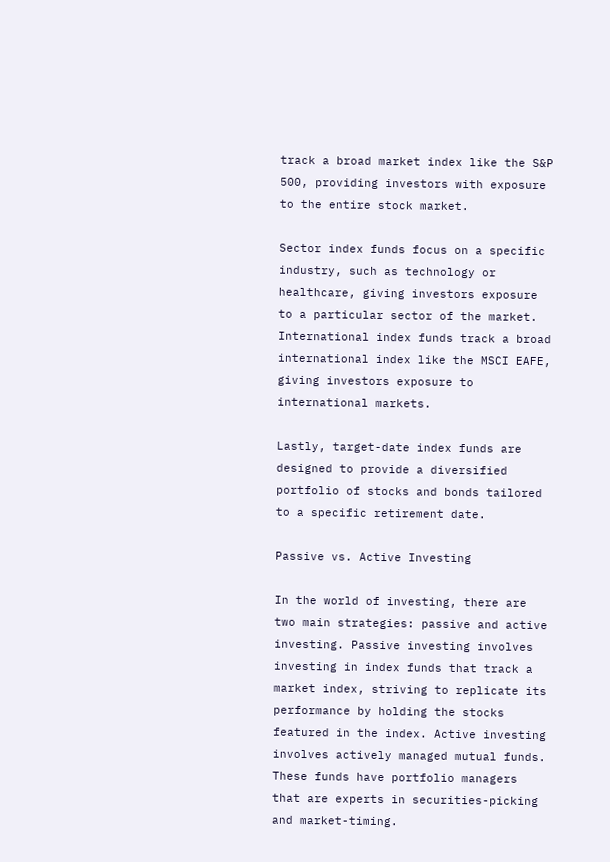track a broad market index like the S&P 500, providing investors with exposure to the entire stock market.

Sector index funds focus on a specific industry, such as technology or healthcare, giving investors exposure to a particular sector of the market. International index funds track a broad international index like the MSCI EAFE, giving investors exposure to international markets.

Lastly, target-date index funds are designed to provide a diversified portfolio of stocks and bonds tailored to a specific retirement date.

Passive vs. Active Investing

In the world of investing, there are two main strategies: passive and active investing. Passive investing involves investing in index funds that track a market index, striving to replicate its performance by holding the stocks featured in the index. Active investing involves actively managed mutual funds. These funds have portfolio managers that are experts in securities-picking and market-timing.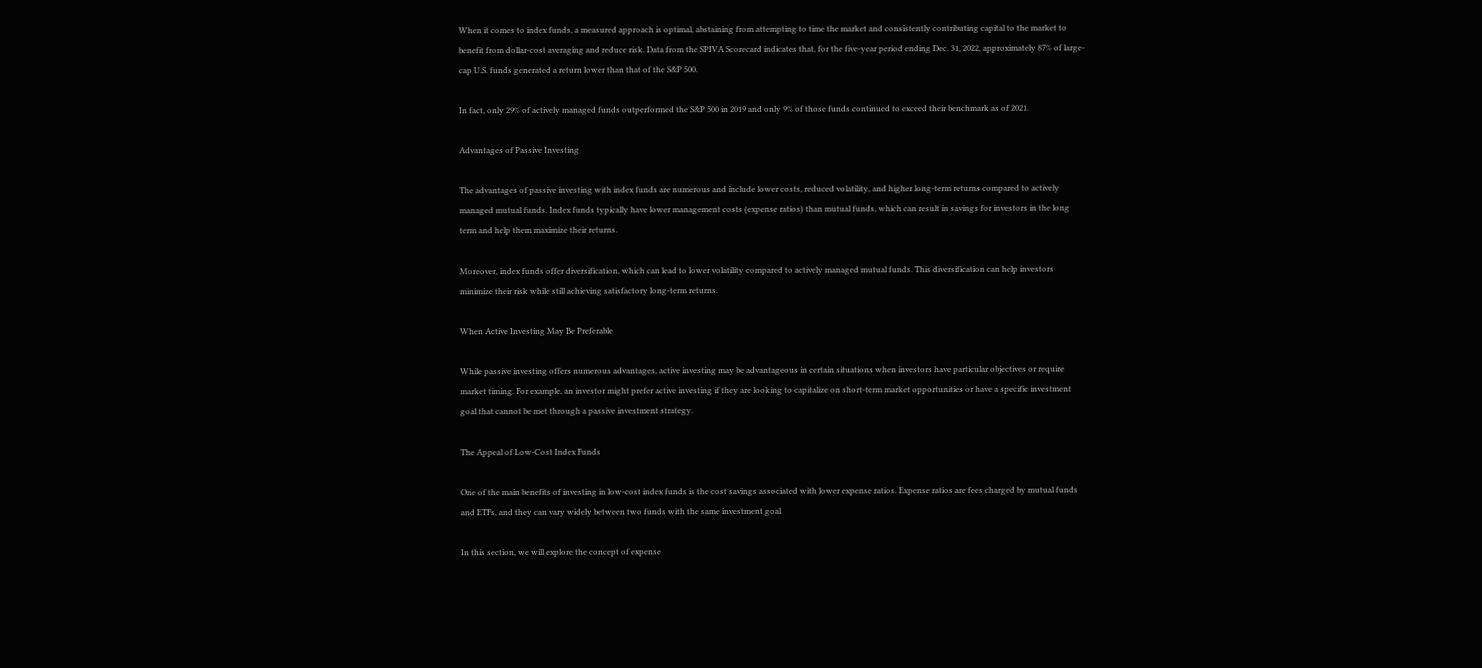When it comes to index funds, a measured approach is optimal, abstaining from attempting to time the market and consistently contributing capital to the market to benefit from dollar-cost averaging and reduce risk. Data from the SPIVA Scorecard indicates that, for the five-year period ending Dec. 31, 2022, approximately 87% of large-cap U.S. funds generated a return lower than that of the S&P 500.

In fact, only 29% of actively managed funds outperformed the S&P 500 in 2019 and only 9% of those funds continued to exceed their benchmark as of 2021.

Advantages of Passive Investing

The advantages of passive investing with index funds are numerous and include lower costs, reduced volatility, and higher long-term returns compared to actively managed mutual funds. Index funds typically have lower management costs (expense ratios) than mutual funds, which can result in savings for investors in the long term and help them maximize their returns.

Moreover, index funds offer diversification, which can lead to lower volatility compared to actively managed mutual funds. This diversification can help investors minimize their risk while still achieving satisfactory long-term returns.

When Active Investing May Be Preferable

While passive investing offers numerous advantages, active investing may be advantageous in certain situations when investors have particular objectives or require market timing. For example, an investor might prefer active investing if they are looking to capitalize on short-term market opportunities or have a specific investment goal that cannot be met through a passive investment strategy.

The Appeal of Low-Cost Index Funds

One of the main benefits of investing in low-cost index funds is the cost savings associated with lower expense ratios. Expense ratios are fees charged by mutual funds and ETFs, and they can vary widely between two funds with the same investment goal.

In this section, we will explore the concept of expense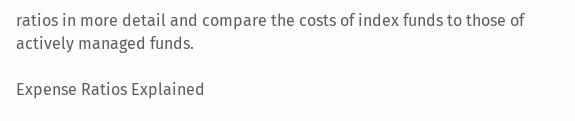ratios in more detail and compare the costs of index funds to those of actively managed funds.

Expense Ratios Explained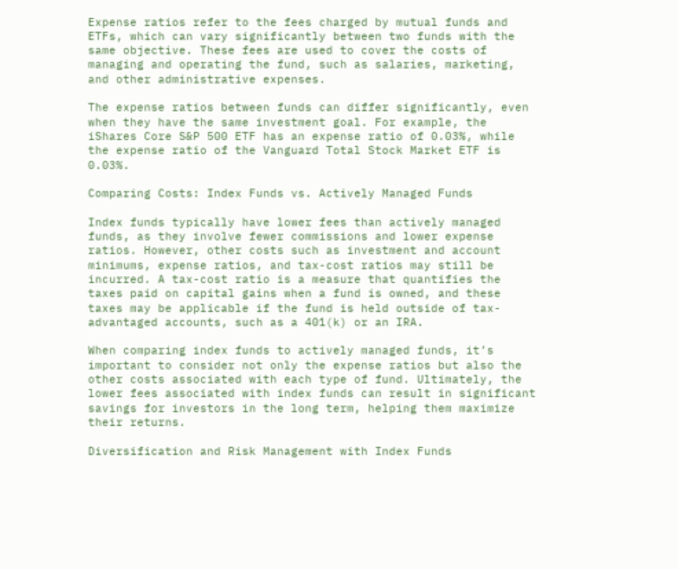Expense ratios refer to the fees charged by mutual funds and ETFs, which can vary significantly between two funds with the same objective. These fees are used to cover the costs of managing and operating the fund, such as salaries, marketing, and other administrative expenses.

The expense ratios between funds can differ significantly, even when they have the same investment goal. For example, the iShares Core S&P 500 ETF has an expense ratio of 0.03%, while the expense ratio of the Vanguard Total Stock Market ETF is 0.03%.

Comparing Costs: Index Funds vs. Actively Managed Funds

Index funds typically have lower fees than actively managed funds, as they involve fewer commissions and lower expense ratios. However, other costs such as investment and account minimums, expense ratios, and tax-cost ratios may still be incurred. A tax-cost ratio is a measure that quantifies the taxes paid on capital gains when a fund is owned, and these taxes may be applicable if the fund is held outside of tax-advantaged accounts, such as a 401(k) or an IRA.

When comparing index funds to actively managed funds, it’s important to consider not only the expense ratios but also the other costs associated with each type of fund. Ultimately, the lower fees associated with index funds can result in significant savings for investors in the long term, helping them maximize their returns.

Diversification and Risk Management with Index Funds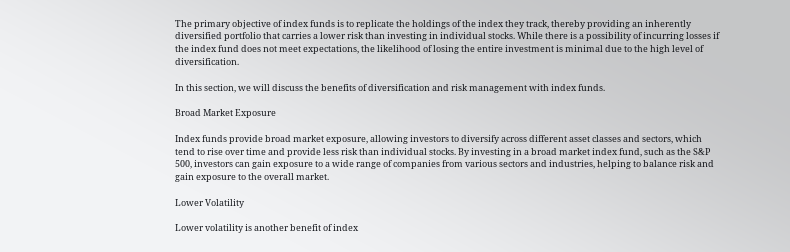The primary objective of index funds is to replicate the holdings of the index they track, thereby providing an inherently diversified portfolio that carries a lower risk than investing in individual stocks. While there is a possibility of incurring losses if the index fund does not meet expectations, the likelihood of losing the entire investment is minimal due to the high level of diversification.

In this section, we will discuss the benefits of diversification and risk management with index funds.

Broad Market Exposure

Index funds provide broad market exposure, allowing investors to diversify across different asset classes and sectors, which tend to rise over time and provide less risk than individual stocks. By investing in a broad market index fund, such as the S&P 500, investors can gain exposure to a wide range of companies from various sectors and industries, helping to balance risk and gain exposure to the overall market.

Lower Volatility

Lower volatility is another benefit of index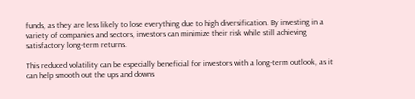funds, as they are less likely to lose everything due to high diversification. By investing in a variety of companies and sectors, investors can minimize their risk while still achieving satisfactory long-term returns.

This reduced volatility can be especially beneficial for investors with a long-term outlook, as it can help smooth out the ups and downs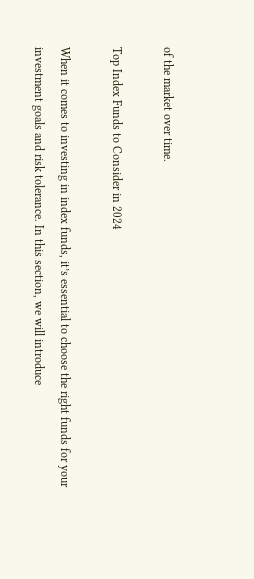of the market over time.

Top Index Funds to Consider in 2024

When it comes to investing in index funds, it’s essential to choose the right funds for your investment goals and risk tolerance. In this section, we will introduce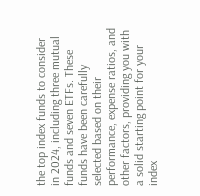the top index funds to consider in 2024, including three mutual funds and seven ETFs. These funds have been carefully selected based on their performance, expense ratios, and other factors, providing you with a solid starting point for your index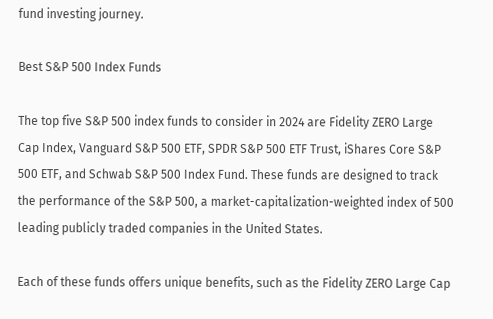fund investing journey.

Best S&P 500 Index Funds

The top five S&P 500 index funds to consider in 2024 are Fidelity ZERO Large Cap Index, Vanguard S&P 500 ETF, SPDR S&P 500 ETF Trust, iShares Core S&P 500 ETF, and Schwab S&P 500 Index Fund. These funds are designed to track the performance of the S&P 500, a market-capitalization-weighted index of 500 leading publicly traded companies in the United States.

Each of these funds offers unique benefits, such as the Fidelity ZERO Large Cap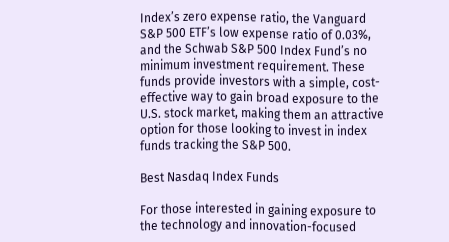Index’s zero expense ratio, the Vanguard S&P 500 ETF’s low expense ratio of 0.03%, and the Schwab S&P 500 Index Fund’s no minimum investment requirement. These funds provide investors with a simple, cost-effective way to gain broad exposure to the U.S. stock market, making them an attractive option for those looking to invest in index funds tracking the S&P 500.

Best Nasdaq Index Funds

For those interested in gaining exposure to the technology and innovation-focused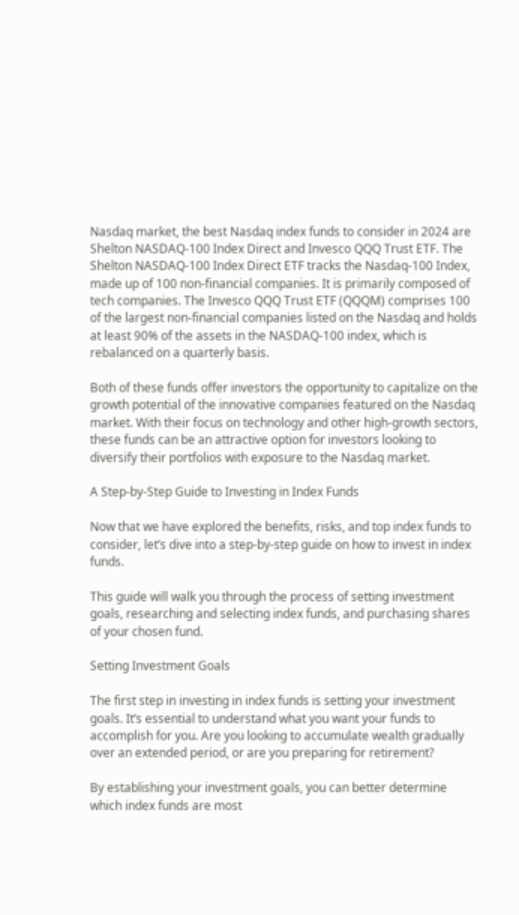Nasdaq market, the best Nasdaq index funds to consider in 2024 are Shelton NASDAQ-100 Index Direct and Invesco QQQ Trust ETF. The Shelton NASDAQ-100 Index Direct ETF tracks the Nasdaq-100 Index, made up of 100 non-financial companies. It is primarily composed of tech companies. The Invesco QQQ Trust ETF (QQQM) comprises 100 of the largest non-financial companies listed on the Nasdaq and holds at least 90% of the assets in the NASDAQ-100 index, which is rebalanced on a quarterly basis.

Both of these funds offer investors the opportunity to capitalize on the growth potential of the innovative companies featured on the Nasdaq market. With their focus on technology and other high-growth sectors, these funds can be an attractive option for investors looking to diversify their portfolios with exposure to the Nasdaq market.

A Step-by-Step Guide to Investing in Index Funds

Now that we have explored the benefits, risks, and top index funds to consider, let’s dive into a step-by-step guide on how to invest in index funds.

This guide will walk you through the process of setting investment goals, researching and selecting index funds, and purchasing shares of your chosen fund.

Setting Investment Goals

The first step in investing in index funds is setting your investment goals. It’s essential to understand what you want your funds to accomplish for you. Are you looking to accumulate wealth gradually over an extended period, or are you preparing for retirement?

By establishing your investment goals, you can better determine which index funds are most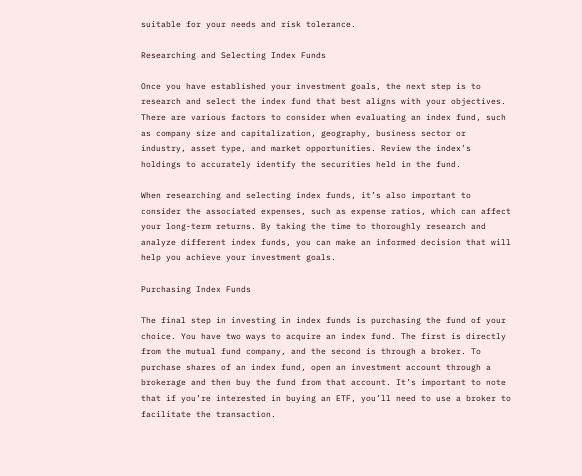suitable for your needs and risk tolerance.

Researching and Selecting Index Funds

Once you have established your investment goals, the next step is to research and select the index fund that best aligns with your objectives. There are various factors to consider when evaluating an index fund, such as company size and capitalization, geography, business sector or industry, asset type, and market opportunities. Review the index’s holdings to accurately identify the securities held in the fund.

When researching and selecting index funds, it’s also important to consider the associated expenses, such as expense ratios, which can affect your long-term returns. By taking the time to thoroughly research and analyze different index funds, you can make an informed decision that will help you achieve your investment goals.

Purchasing Index Funds

The final step in investing in index funds is purchasing the fund of your choice. You have two ways to acquire an index fund. The first is directly from the mutual fund company, and the second is through a broker. To purchase shares of an index fund, open an investment account through a brokerage and then buy the fund from that account. It’s important to note that if you’re interested in buying an ETF, you’ll need to use a broker to facilitate the transaction.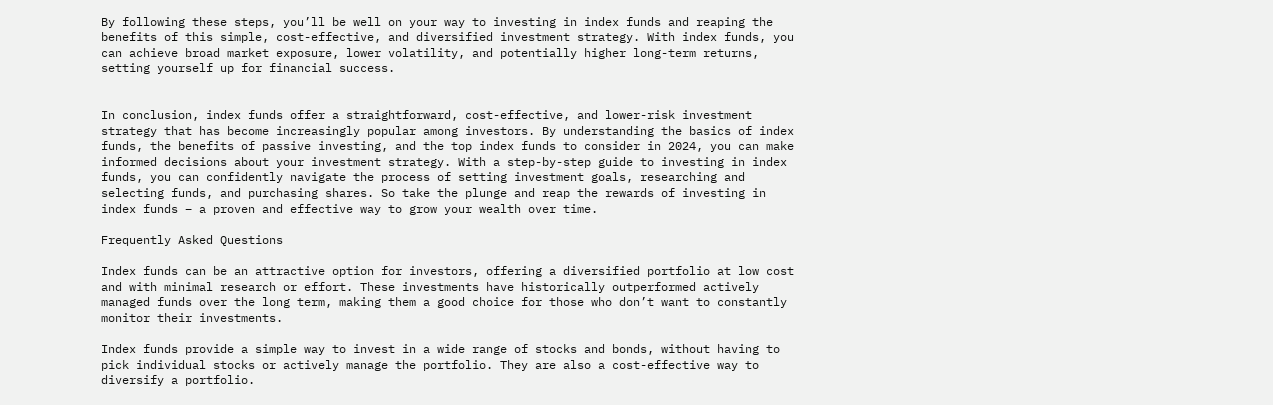By following these steps, you’ll be well on your way to investing in index funds and reaping the benefits of this simple, cost-effective, and diversified investment strategy. With index funds, you can achieve broad market exposure, lower volatility, and potentially higher long-term returns, setting yourself up for financial success.


In conclusion, index funds offer a straightforward, cost-effective, and lower-risk investment strategy that has become increasingly popular among investors. By understanding the basics of index funds, the benefits of passive investing, and the top index funds to consider in 2024, you can make informed decisions about your investment strategy. With a step-by-step guide to investing in index funds, you can confidently navigate the process of setting investment goals, researching and selecting funds, and purchasing shares. So take the plunge and reap the rewards of investing in index funds – a proven and effective way to grow your wealth over time.

Frequently Asked Questions

Index funds can be an attractive option for investors, offering a diversified portfolio at low cost and with minimal research or effort. These investments have historically outperformed actively managed funds over the long term, making them a good choice for those who don’t want to constantly monitor their investments.

Index funds provide a simple way to invest in a wide range of stocks and bonds, without having to pick individual stocks or actively manage the portfolio. They are also a cost-effective way to diversify a portfolio.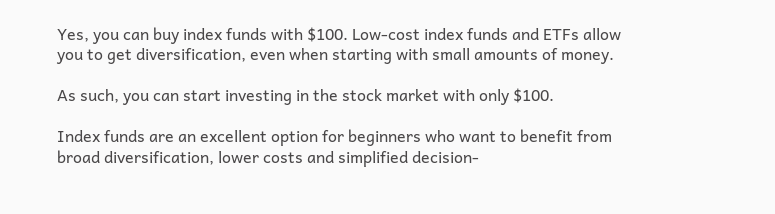Yes, you can buy index funds with $100. Low-cost index funds and ETFs allow you to get diversification, even when starting with small amounts of money.

As such, you can start investing in the stock market with only $100.

Index funds are an excellent option for beginners who want to benefit from broad diversification, lower costs and simplified decision-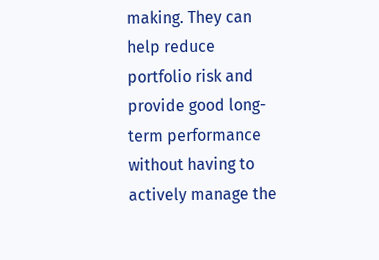making. They can help reduce portfolio risk and provide good long-term performance without having to actively manage the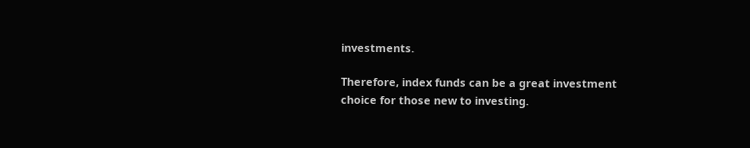investments.

Therefore, index funds can be a great investment choice for those new to investing.